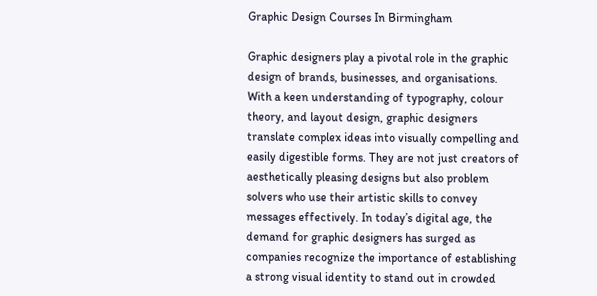Graphic Design Courses In Birmingham

Graphic designers play a pivotal role in the graphic design of brands, businesses, and organisations. With a keen understanding of typography, colour theory, and layout design, graphic designers translate complex ideas into visually compelling and easily digestible forms. They are not just creators of aesthetically pleasing designs but also problem solvers who use their artistic skills to convey messages effectively. In today’s digital age, the demand for graphic designers has surged as companies recognize the importance of establishing a strong visual identity to stand out in crowded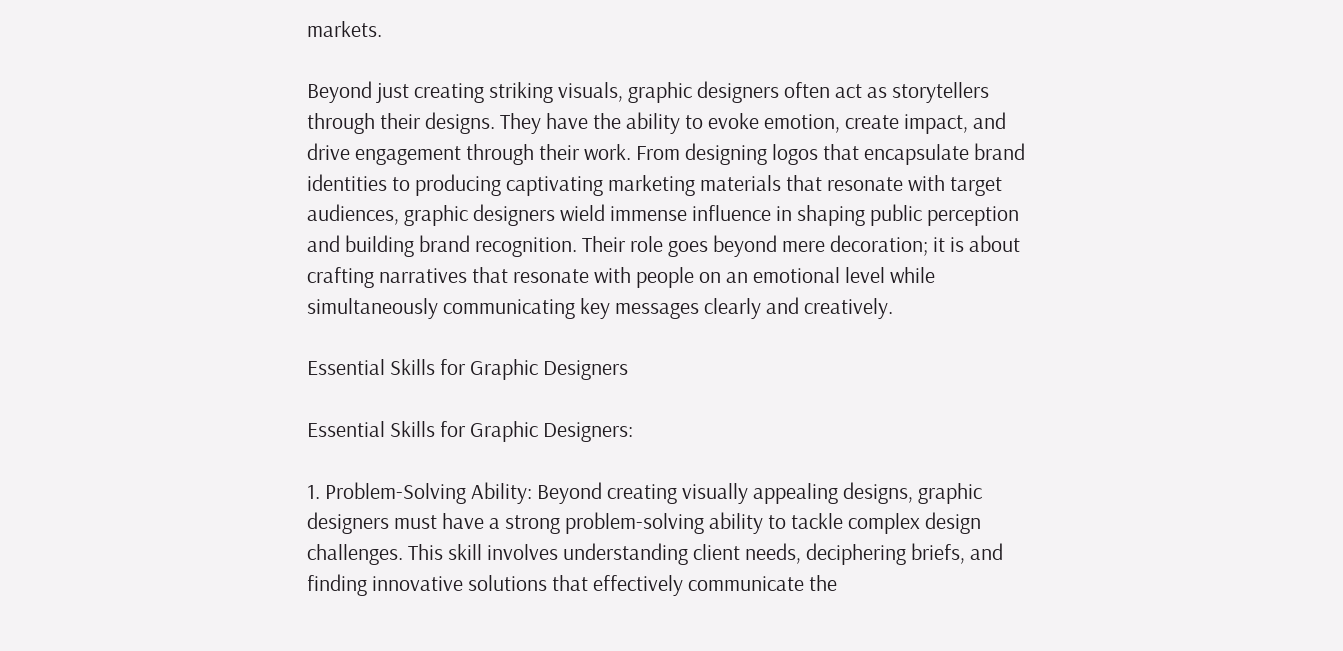markets.

Beyond just creating striking visuals, graphic designers often act as storytellers through their designs. They have the ability to evoke emotion, create impact, and drive engagement through their work. From designing logos that encapsulate brand identities to producing captivating marketing materials that resonate with target audiences, graphic designers wield immense influence in shaping public perception and building brand recognition. Their role goes beyond mere decoration; it is about crafting narratives that resonate with people on an emotional level while simultaneously communicating key messages clearly and creatively.

Essential Skills for Graphic Designers

Essential Skills for Graphic Designers:

1. Problem-Solving Ability: Beyond creating visually appealing designs, graphic designers must have a strong problem-solving ability to tackle complex design challenges. This skill involves understanding client needs, deciphering briefs, and finding innovative solutions that effectively communicate the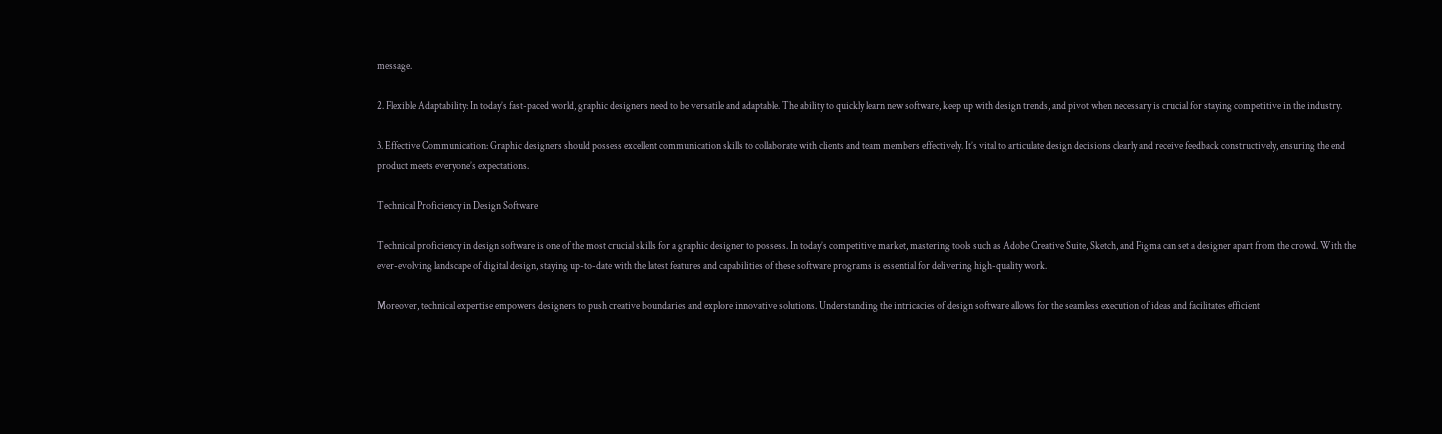message.

2. Flexible Adaptability: In today’s fast-paced world, graphic designers need to be versatile and adaptable. The ability to quickly learn new software, keep up with design trends, and pivot when necessary is crucial for staying competitive in the industry.

3. Effective Communication: Graphic designers should possess excellent communication skills to collaborate with clients and team members effectively. It’s vital to articulate design decisions clearly and receive feedback constructively, ensuring the end product meets everyone’s expectations.

Technical Proficiency in Design Software

Technical proficiency in design software is one of the most crucial skills for a graphic designer to possess. In today’s competitive market, mastering tools such as Adobe Creative Suite, Sketch, and Figma can set a designer apart from the crowd. With the ever-evolving landscape of digital design, staying up-to-date with the latest features and capabilities of these software programs is essential for delivering high-quality work.

Moreover, technical expertise empowers designers to push creative boundaries and explore innovative solutions. Understanding the intricacies of design software allows for the seamless execution of ideas and facilitates efficient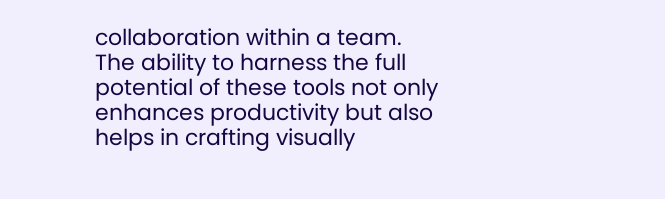collaboration within a team. The ability to harness the full potential of these tools not only enhances productivity but also helps in crafting visually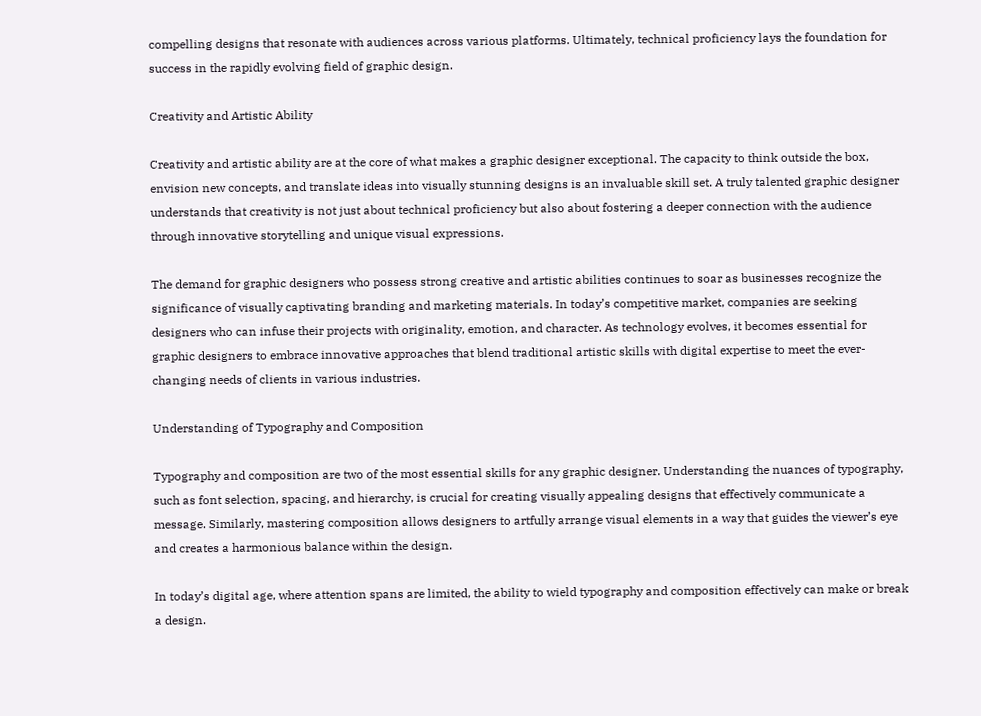compelling designs that resonate with audiences across various platforms. Ultimately, technical proficiency lays the foundation for success in the rapidly evolving field of graphic design.

Creativity and Artistic Ability

Creativity and artistic ability are at the core of what makes a graphic designer exceptional. The capacity to think outside the box, envision new concepts, and translate ideas into visually stunning designs is an invaluable skill set. A truly talented graphic designer understands that creativity is not just about technical proficiency but also about fostering a deeper connection with the audience through innovative storytelling and unique visual expressions.

The demand for graphic designers who possess strong creative and artistic abilities continues to soar as businesses recognize the significance of visually captivating branding and marketing materials. In today’s competitive market, companies are seeking designers who can infuse their projects with originality, emotion, and character. As technology evolves, it becomes essential for graphic designers to embrace innovative approaches that blend traditional artistic skills with digital expertise to meet the ever-changing needs of clients in various industries.

Understanding of Typography and Composition

Typography and composition are two of the most essential skills for any graphic designer. Understanding the nuances of typography, such as font selection, spacing, and hierarchy, is crucial for creating visually appealing designs that effectively communicate a message. Similarly, mastering composition allows designers to artfully arrange visual elements in a way that guides the viewer’s eye and creates a harmonious balance within the design.

In today’s digital age, where attention spans are limited, the ability to wield typography and composition effectively can make or break a design.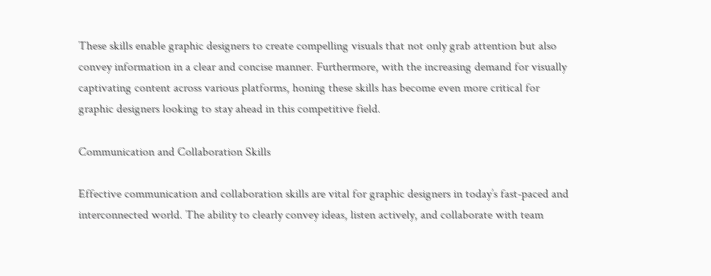These skills enable graphic designers to create compelling visuals that not only grab attention but also convey information in a clear and concise manner. Furthermore, with the increasing demand for visually captivating content across various platforms, honing these skills has become even more critical for graphic designers looking to stay ahead in this competitive field.

Communication and Collaboration Skills

Effective communication and collaboration skills are vital for graphic designers in today’s fast-paced and interconnected world. The ability to clearly convey ideas, listen actively, and collaborate with team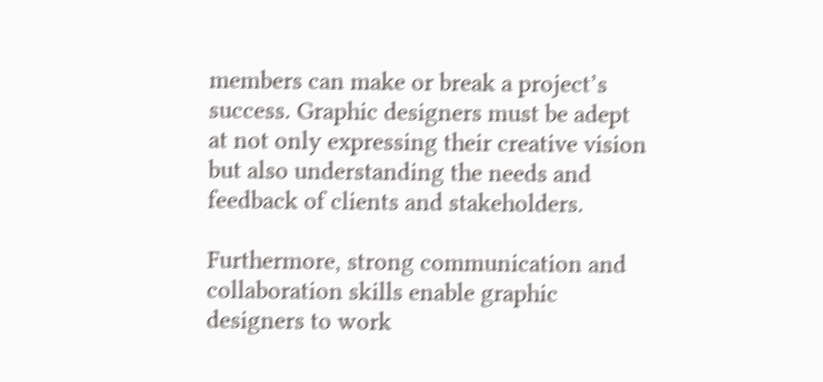members can make or break a project’s success. Graphic designers must be adept at not only expressing their creative vision but also understanding the needs and feedback of clients and stakeholders.

Furthermore, strong communication and collaboration skills enable graphic designers to work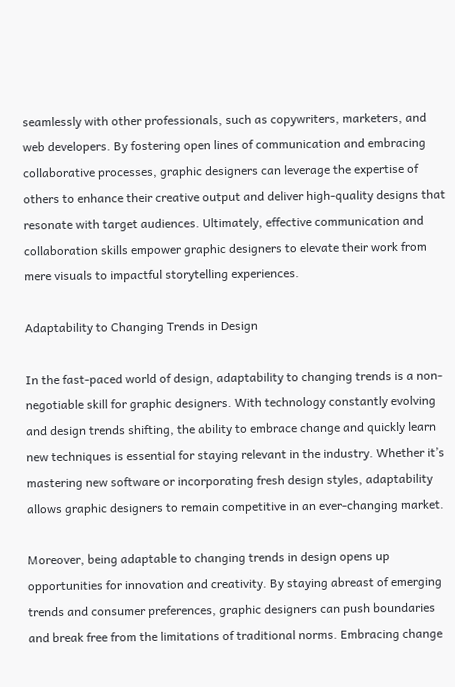seamlessly with other professionals, such as copywriters, marketers, and web developers. By fostering open lines of communication and embracing collaborative processes, graphic designers can leverage the expertise of others to enhance their creative output and deliver high-quality designs that resonate with target audiences. Ultimately, effective communication and collaboration skills empower graphic designers to elevate their work from mere visuals to impactful storytelling experiences.

Adaptability to Changing Trends in Design

In the fast-paced world of design, adaptability to changing trends is a non-negotiable skill for graphic designers. With technology constantly evolving and design trends shifting, the ability to embrace change and quickly learn new techniques is essential for staying relevant in the industry. Whether it’s mastering new software or incorporating fresh design styles, adaptability allows graphic designers to remain competitive in an ever-changing market.

Moreover, being adaptable to changing trends in design opens up opportunities for innovation and creativity. By staying abreast of emerging trends and consumer preferences, graphic designers can push boundaries and break free from the limitations of traditional norms. Embracing change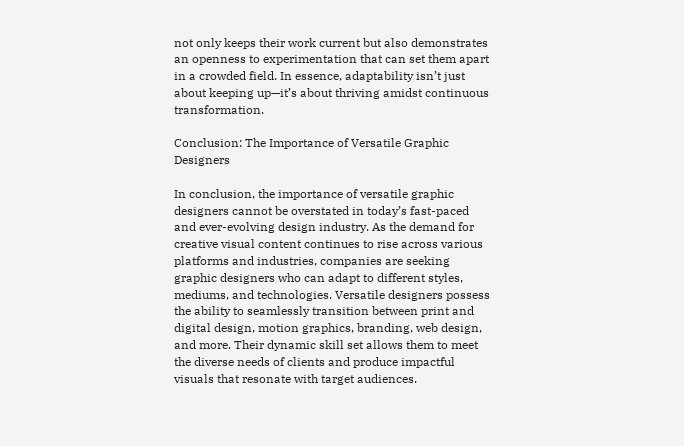not only keeps their work current but also demonstrates an openness to experimentation that can set them apart in a crowded field. In essence, adaptability isn’t just about keeping up—it’s about thriving amidst continuous transformation.

Conclusion: The Importance of Versatile Graphic Designers

In conclusion, the importance of versatile graphic designers cannot be overstated in today’s fast-paced and ever-evolving design industry. As the demand for creative visual content continues to rise across various platforms and industries, companies are seeking graphic designers who can adapt to different styles, mediums, and technologies. Versatile designers possess the ability to seamlessly transition between print and digital design, motion graphics, branding, web design, and more. Their dynamic skill set allows them to meet the diverse needs of clients and produce impactful visuals that resonate with target audiences.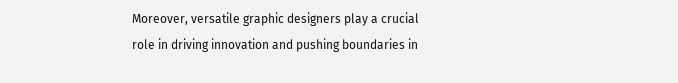Moreover, versatile graphic designers play a crucial role in driving innovation and pushing boundaries in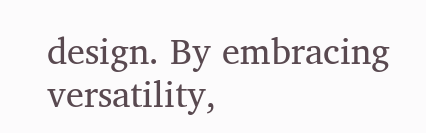design. By embracing versatility,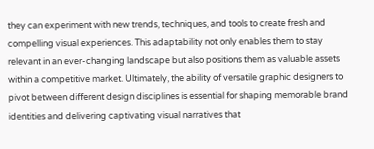they can experiment with new trends, techniques, and tools to create fresh and compelling visual experiences. This adaptability not only enables them to stay relevant in an ever-changing landscape but also positions them as valuable assets within a competitive market. Ultimately, the ability of versatile graphic designers to pivot between different design disciplines is essential for shaping memorable brand identities and delivering captivating visual narratives that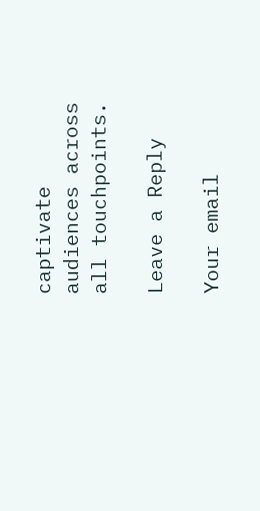captivate audiences across all touchpoints.

Leave a Reply

Your email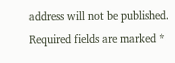address will not be published. Required fields are marked *